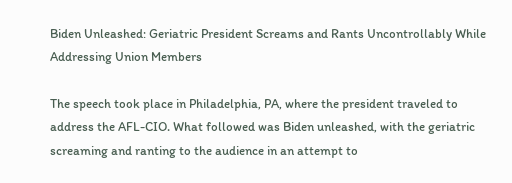Biden Unleashed: Geriatric President Screams and Rants Uncontrollably While Addressing Union Members

The speech took place in Philadelphia, PA, where the president traveled to address the AFL-CIO. What followed was Biden unleashed, with the geriatric screaming and ranting to the audience in an attempt to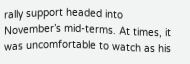rally support headed into November’s mid-terms. At times, it was uncomfortable to watch as his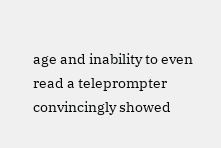age and inability to even read a teleprompter convincingly showed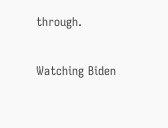through.

Watching Biden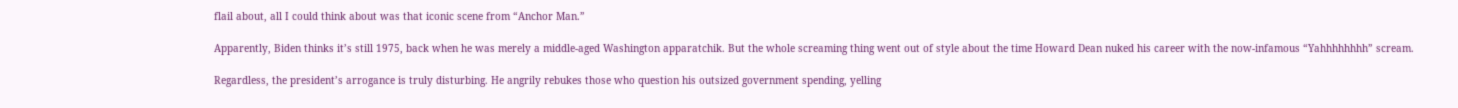flail about, all I could think about was that iconic scene from “Anchor Man.”

Apparently, Biden thinks it’s still 1975, back when he was merely a middle-aged Washington apparatchik. But the whole screaming thing went out of style about the time Howard Dean nuked his career with the now-infamous “Yahhhhhhhh” scream.

Regardless, the president’s arrogance is truly disturbing. He angrily rebukes those who question his outsized government spending, yelling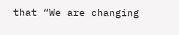that “We are changing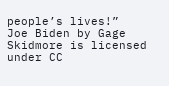people’s lives!”
Joe Biden by Gage Skidmore is licensed under CC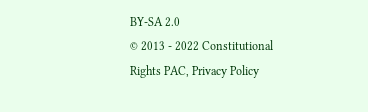BY-SA 2.0
© 2013 - 2022 Constitutional Rights PAC, Privacy Policy